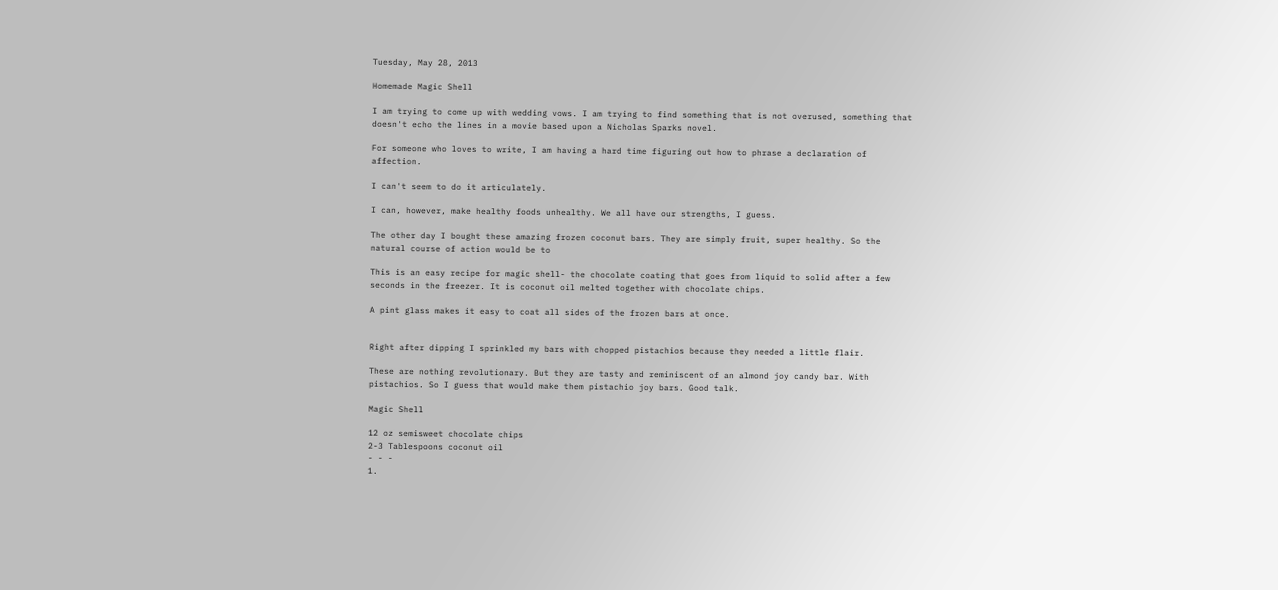Tuesday, May 28, 2013

Homemade Magic Shell

I am trying to come up with wedding vows. I am trying to find something that is not overused, something that doesn't echo the lines in a movie based upon a Nicholas Sparks novel.

For someone who loves to write, I am having a hard time figuring out how to phrase a declaration of affection.

I can't seem to do it articulately.

I can, however, make healthy foods unhealthy. We all have our strengths, I guess.

The other day I bought these amazing frozen coconut bars. They are simply fruit, super healthy. So the natural course of action would be to

This is an easy recipe for magic shell- the chocolate coating that goes from liquid to solid after a few seconds in the freezer. It is coconut oil melted together with chocolate chips.

A pint glass makes it easy to coat all sides of the frozen bars at once.


Right after dipping I sprinkled my bars with chopped pistachios because they needed a little flair.

These are nothing revolutionary. But they are tasty and reminiscent of an almond joy candy bar. With pistachios. So I guess that would make them pistachio joy bars. Good talk.

Magic Shell

12 oz semisweet chocolate chips
2-3 Tablespoons coconut oil
- - -
1.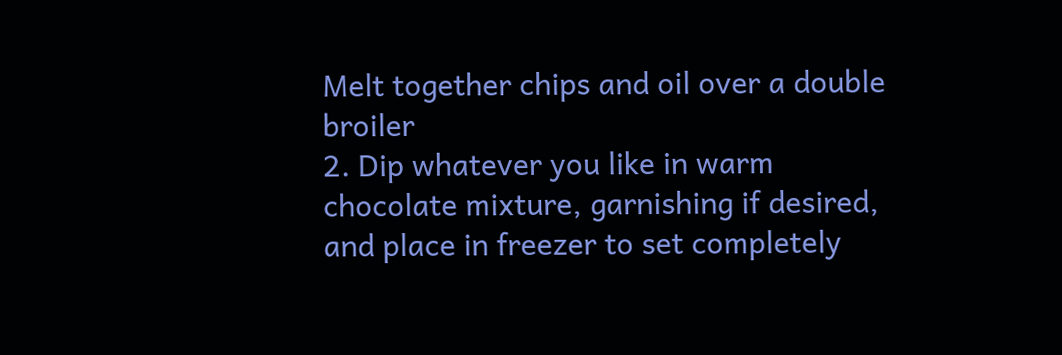Melt together chips and oil over a double broiler
2. Dip whatever you like in warm chocolate mixture, garnishing if desired, and place in freezer to set completely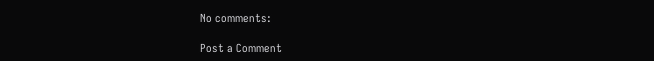No comments:

Post a Comment